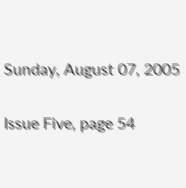Sunday, August 07, 2005

Issue Five, page 54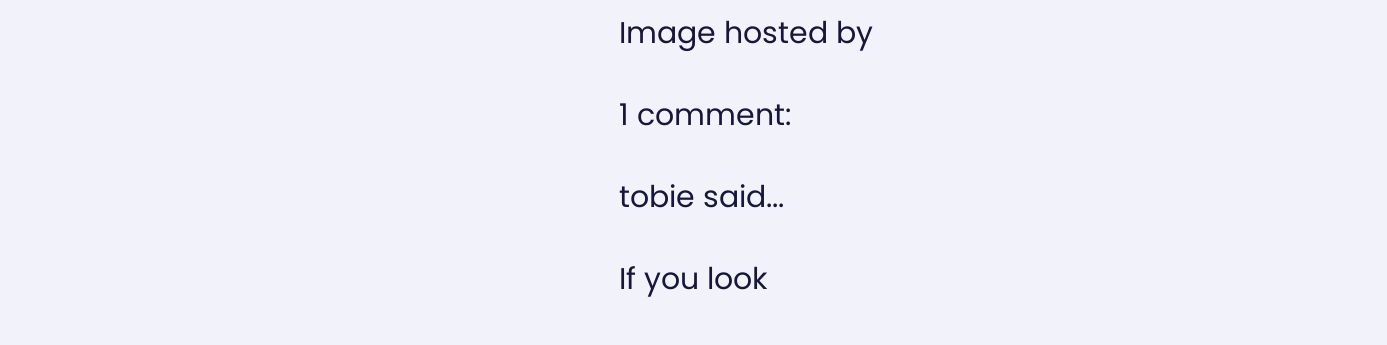Image hosted by

1 comment:

tobie said...

If you look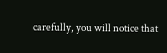carefully, you will notice that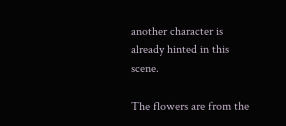another character is already hinted in this scene.

The flowers are from the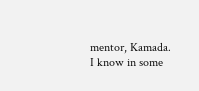mentor, Kamada. I know in some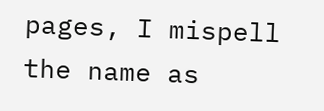pages, I mispell the name as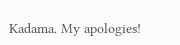Kadama. My apologies!